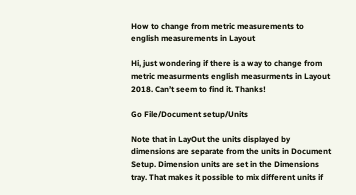How to change from metric measurements to english measurements in Layout

Hi, just wondering if there is a way to change from metric measurments english measurments in Layout 2018. Can’t seem to find it. Thanks!

Go File/Document setup/Units

Note that in LayOut the units displayed by dimensions are separate from the units in Document Setup. Dimension units are set in the Dimensions tray. That makes it possible to mix different units if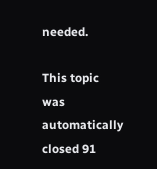needed.

This topic was automatically closed 91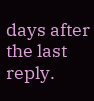days after the last reply.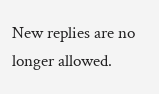New replies are no longer allowed.